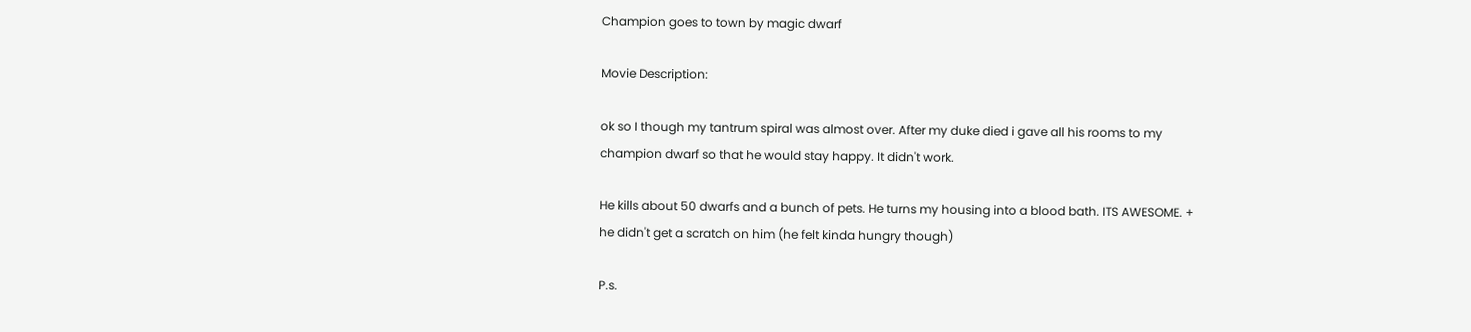Champion goes to town by magic dwarf

Movie Description:

ok so I though my tantrum spiral was almost over. After my duke died i gave all his rooms to my champion dwarf so that he would stay happy. It didn't work.

He kills about 50 dwarfs and a bunch of pets. He turns my housing into a blood bath. ITS AWESOME. + he didn't get a scratch on him (he felt kinda hungry though)

P.s.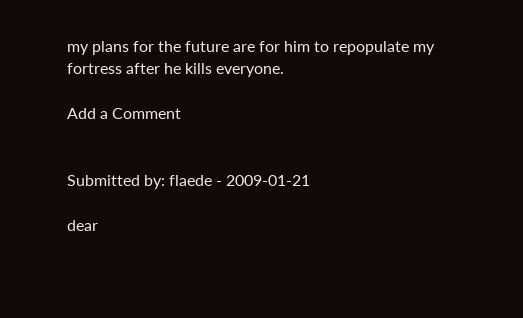my plans for the future are for him to repopulate my fortress after he kills everyone.

Add a Comment


Submitted by: flaede - 2009-01-21

dear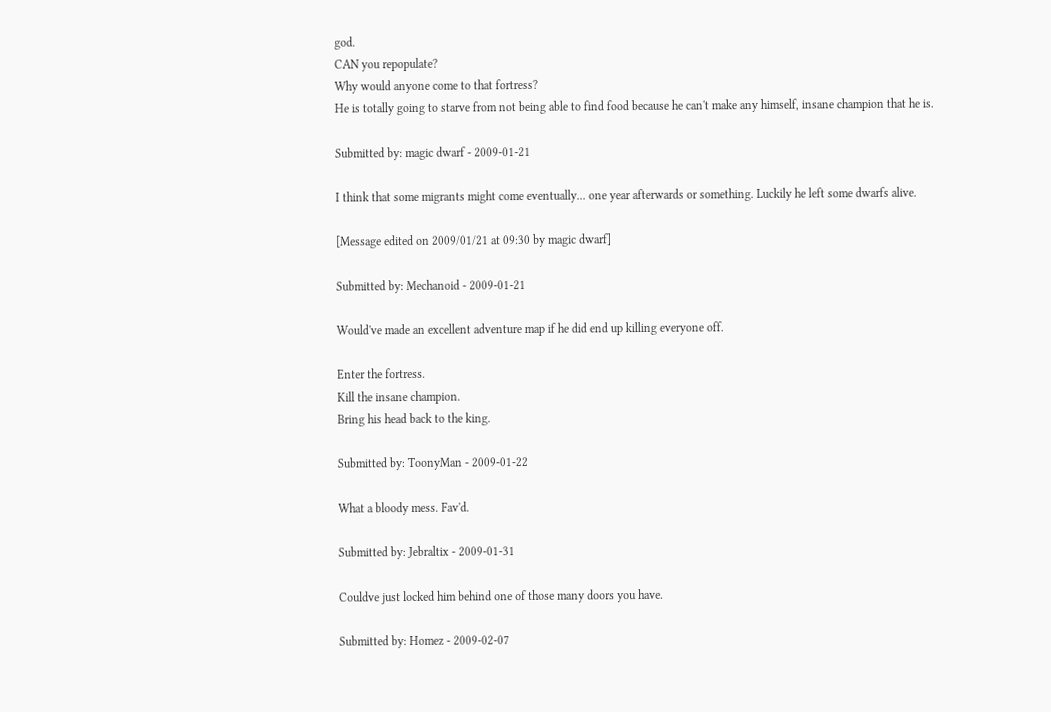god.
CAN you repopulate?
Why would anyone come to that fortress?
He is totally going to starve from not being able to find food because he can't make any himself, insane champion that he is.

Submitted by: magic dwarf - 2009-01-21

I think that some migrants might come eventually... one year afterwards or something. Luckily he left some dwarfs alive.

[Message edited on 2009/01/21 at 09:30 by magic dwarf]

Submitted by: Mechanoid - 2009-01-21

Would've made an excellent adventure map if he did end up killing everyone off.

Enter the fortress.
Kill the insane champion.
Bring his head back to the king.

Submitted by: ToonyMan - 2009-01-22

What a bloody mess. Fav'd.

Submitted by: Jebraltix - 2009-01-31

Couldve just locked him behind one of those many doors you have.

Submitted by: Homez - 2009-02-07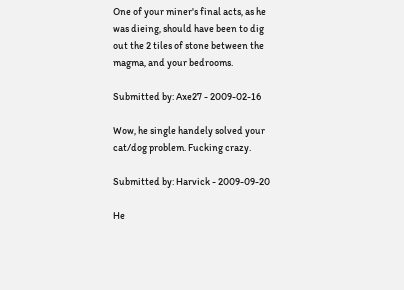One of your miner's final acts, as he was dieing, should have been to dig out the 2 tiles of stone between the magma, and your bedrooms.

Submitted by: Axe27 - 2009-02-16

Wow, he single handely solved your cat/dog problem. Fucking crazy.

Submitted by: Harvick - 2009-09-20

He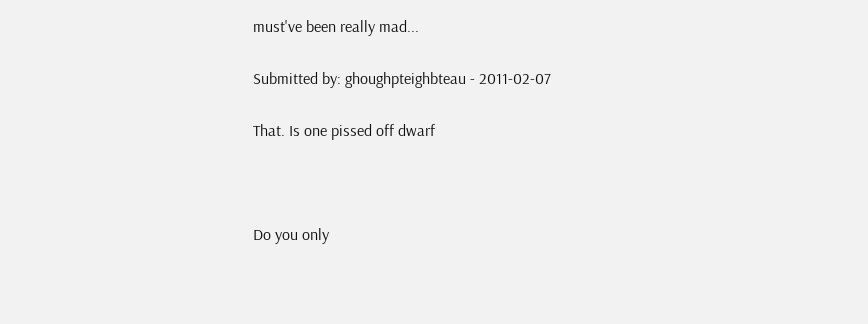must've been really mad...

Submitted by: ghoughpteighbteau - 2011-02-07

That. Is one pissed off dwarf



Do you only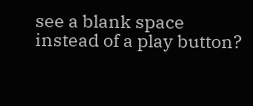see a blank space instead of a play button?